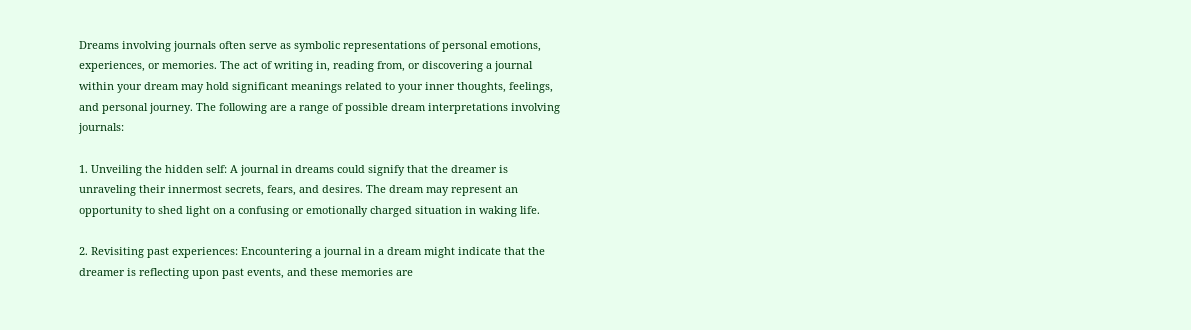Dreams involving journals often serve as symbolic representations of personal emotions, experiences, or memories. The act of writing in, reading from, or discovering a journal within your dream may hold significant meanings related to your inner thoughts, feelings, and personal journey. The following are a range of possible dream interpretations involving journals:

1. Unveiling the hidden self: A journal in dreams could signify that the dreamer is unraveling their innermost secrets, fears, and desires. The dream may represent an opportunity to shed light on a confusing or emotionally charged situation in waking life.

2. Revisiting past experiences: Encountering a journal in a dream might indicate that the dreamer is reflecting upon past events, and these memories are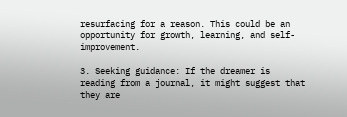resurfacing for a reason. This could be an opportunity for growth, learning, and self-improvement.

3. Seeking guidance: If the dreamer is reading from a journal, it might suggest that they are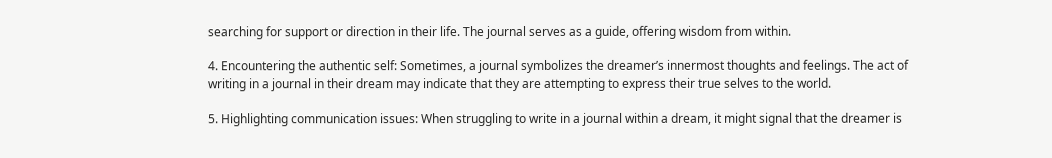searching for support or direction in their life. The journal serves as a guide, offering wisdom from within.

4. Encountering the authentic self: Sometimes, a journal symbolizes the dreamer’s innermost thoughts and feelings. The act of writing in a journal in their dream may indicate that they are attempting to express their true selves to the world.

5. Highlighting communication issues: When struggling to write in a journal within a dream, it might signal that the dreamer is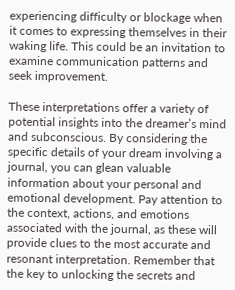experiencing difficulty or blockage when it comes to expressing themselves in their waking life. This could be an invitation to examine communication patterns and seek improvement.

These interpretations offer a variety of potential insights into the dreamer’s mind and subconscious. By considering the specific details of your dream involving a journal, you can glean valuable information about your personal and emotional development. Pay attention to the context, actions, and emotions associated with the journal, as these will provide clues to the most accurate and resonant interpretation. Remember that the key to unlocking the secrets and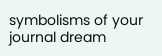symbolisms of your journal dream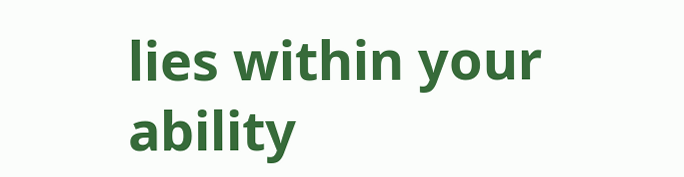lies within your ability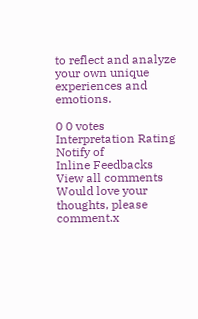to reflect and analyze your own unique experiences and emotions.

0 0 votes
Interpretation Rating
Notify of
Inline Feedbacks
View all comments
Would love your thoughts, please comment.x